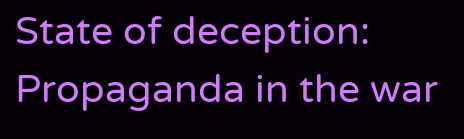State of deception: Propaganda in the war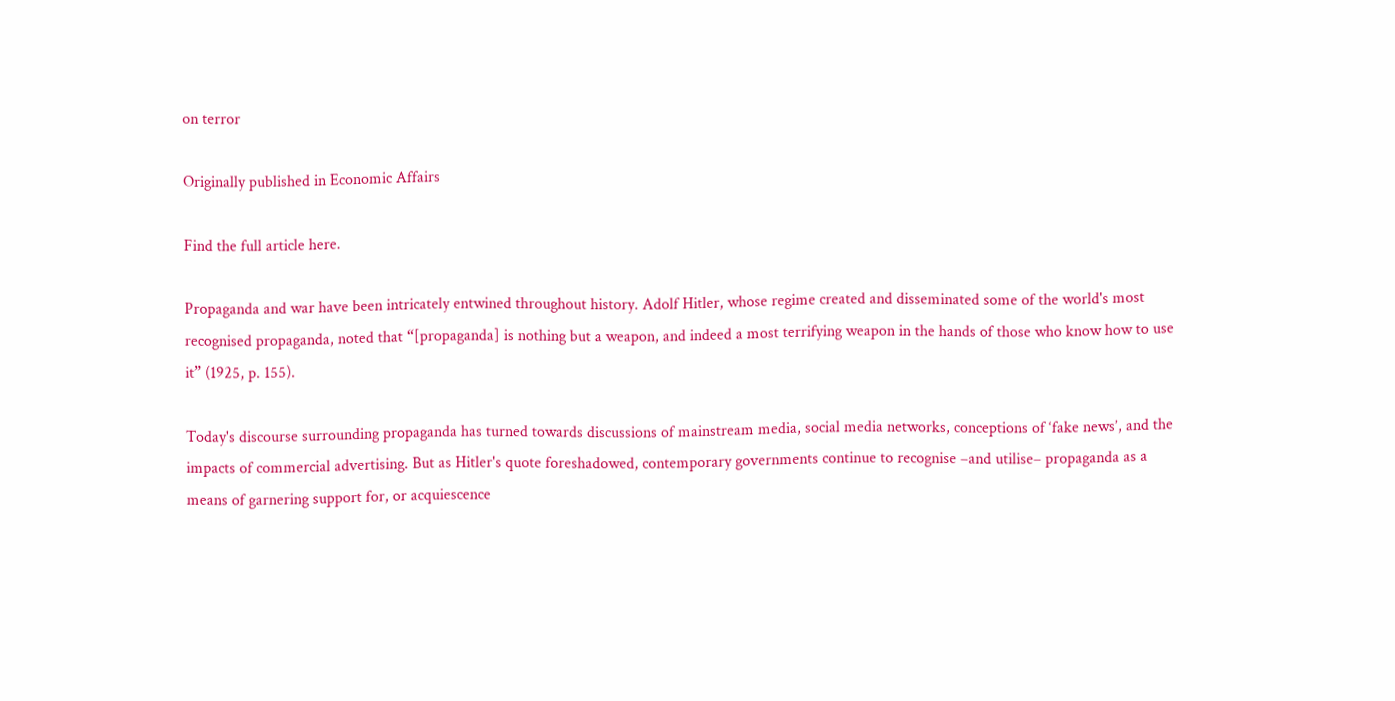on terror

Originally published in Economic Affairs

Find the full article here.

Propaganda and war have been intricately entwined throughout history. Adolf Hitler, whose regime created and disseminated some of the world's most recognised propaganda, noted that “[propaganda] is nothing but a weapon, and indeed a most terrifying weapon in the hands of those who know how to use it” (1925, p. 155).

Today's discourse surrounding propaganda has turned towards discussions of mainstream media, social media networks, conceptions of ‘fake news’, and the impacts of commercial advertising. But as Hitler's quote foreshadowed, contemporary governments continue to recognise –and utilise– propaganda as a means of garnering support for, or acquiescence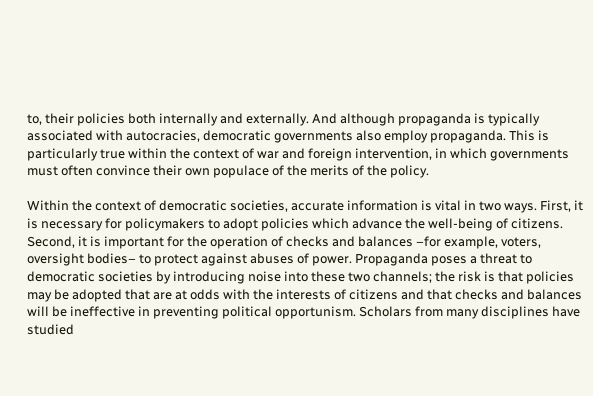to, their policies both internally and externally. And although propaganda is typically associated with autocracies, democratic governments also employ propaganda. This is particularly true within the context of war and foreign intervention, in which governments must often convince their own populace of the merits of the policy.

Within the context of democratic societies, accurate information is vital in two ways. First, it is necessary for policymakers to adopt policies which advance the well-being of citizens. Second, it is important for the operation of checks and balances –for example, voters, oversight bodies– to protect against abuses of power. Propaganda poses a threat to democratic societies by introducing noise into these two channels; the risk is that policies may be adopted that are at odds with the interests of citizens and that checks and balances will be ineffective in preventing political opportunism. Scholars from many disciplines have studied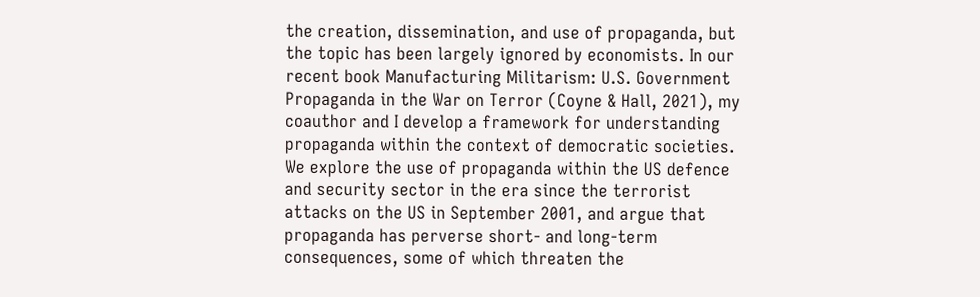the creation, dissemination, and use of propaganda, but the topic has been largely ignored by economists. In our recent book Manufacturing Militarism: U.S. Government Propaganda in the War on Terror (Coyne & Hall, 2021), my coauthor and I develop a framework for understanding propaganda within the context of democratic societies. We explore the use of propaganda within the US defence and security sector in the era since the terrorist attacks on the US in September 2001, and argue that propaganda has perverse short- and long-term consequences, some of which threaten the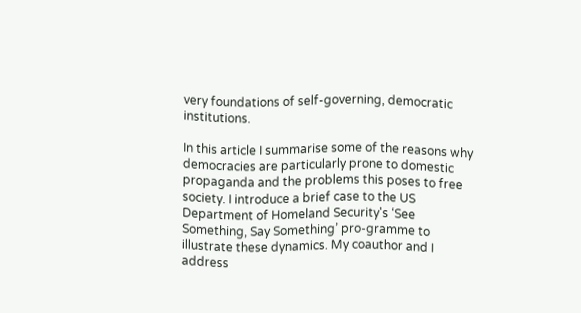very foundations of self-governing, democratic institutions.

In this article I summarise some of the reasons why democracies are particularly prone to domestic propaganda and the problems this poses to free society. I introduce a brief case to the US Department of Homeland Security's ‘See Something, Say Something’ pro-gramme to illustrate these dynamics. My coauthor and I address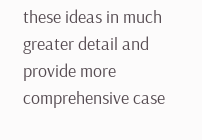these ideas in much greater detail and provide more comprehensive case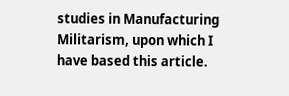studies in Manufacturing Militarism, upon which I have based this article.